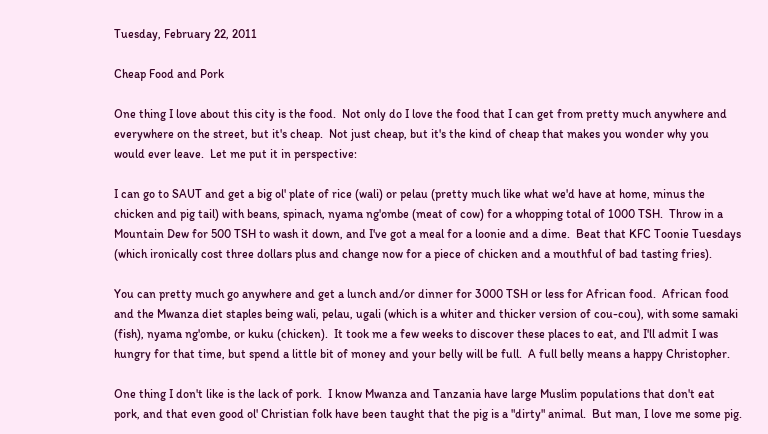Tuesday, February 22, 2011

Cheap Food and Pork

One thing I love about this city is the food.  Not only do I love the food that I can get from pretty much anywhere and everywhere on the street, but it's cheap.  Not just cheap, but it's the kind of cheap that makes you wonder why you would ever leave.  Let me put it in perspective:

I can go to SAUT and get a big ol' plate of rice (wali) or pelau (pretty much like what we'd have at home, minus the chicken and pig tail) with beans, spinach, nyama ng'ombe (meat of cow) for a whopping total of 1000 TSH.  Throw in a Mountain Dew for 500 TSH to wash it down, and I've got a meal for a loonie and a dime.  Beat that KFC Toonie Tuesdays (which ironically cost three dollars plus and change now for a piece of chicken and a mouthful of bad tasting fries).

You can pretty much go anywhere and get a lunch and/or dinner for 3000 TSH or less for African food.  African food and the Mwanza diet staples being wali, pelau, ugali (which is a whiter and thicker version of cou-cou), with some samaki (fish), nyama ng'ombe, or kuku (chicken).  It took me a few weeks to discover these places to eat, and I'll admit I was hungry for that time, but spend a little bit of money and your belly will be full.  A full belly means a happy Christopher.

One thing I don't like is the lack of pork.  I know Mwanza and Tanzania have large Muslim populations that don't eat pork, and that even good ol' Christian folk have been taught that the pig is a "dirty" animal.  But man, I love me some pig.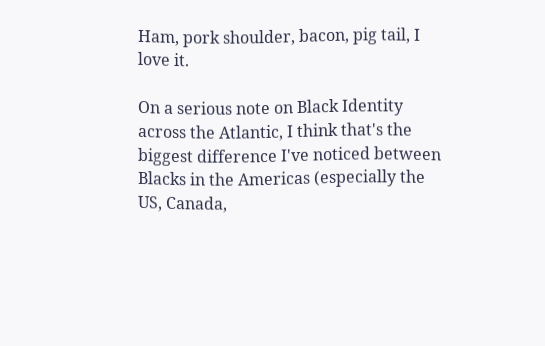Ham, pork shoulder, bacon, pig tail, I love it.

On a serious note on Black Identity across the Atlantic, I think that's the biggest difference I've noticed between Blacks in the Americas (especially the US, Canada,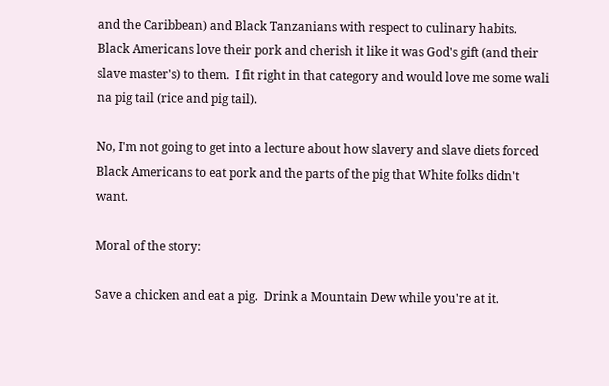and the Caribbean) and Black Tanzanians with respect to culinary habits.  Black Americans love their pork and cherish it like it was God's gift (and their slave master's) to them.  I fit right in that category and would love me some wali na pig tail (rice and pig tail).

No, I'm not going to get into a lecture about how slavery and slave diets forced Black Americans to eat pork and the parts of the pig that White folks didn't want.

Moral of the story:

Save a chicken and eat a pig.  Drink a Mountain Dew while you're at it.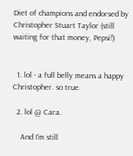Diet of champions and endorsed by Christopher Stuart Taylor (still waiting for that money, Pepsi!)


  1. lol - a full belly means a happy Christopher. so true.

  2. lol @ Cara.

    And I'm still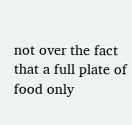not over the fact that a full plate of food only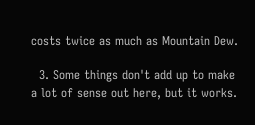costs twice as much as Mountain Dew.

  3. Some things don't add up to make a lot of sense out here, but it works.